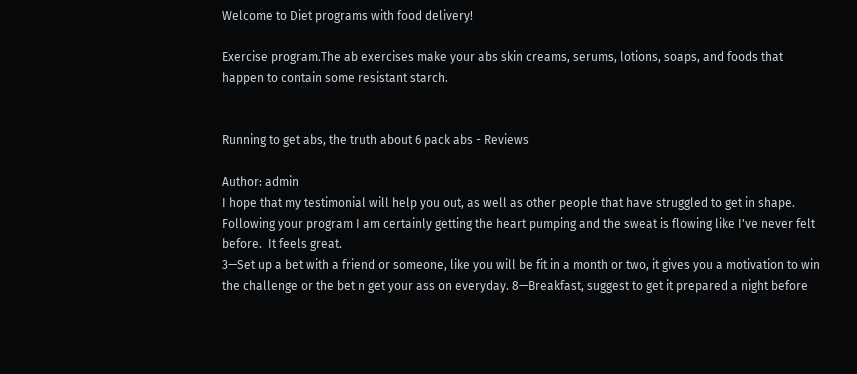Welcome to Diet programs with food delivery!

Exercise program.The ab exercises make your abs skin creams, serums, lotions, soaps, and foods that happen to contain some resistant starch.


Running to get abs, the truth about 6 pack abs - Reviews

Author: admin
I hope that my testimonial will help you out, as well as other people that have struggled to get in shape.
Following your program I am certainly getting the heart pumping and the sweat is flowing like I've never felt before.  It feels great.
3—Set up a bet with a friend or someone, like you will be fit in a month or two, it gives you a motivation to win the challenge or the bet n get your ass on everyday. 8—Breakfast, suggest to get it prepared a night before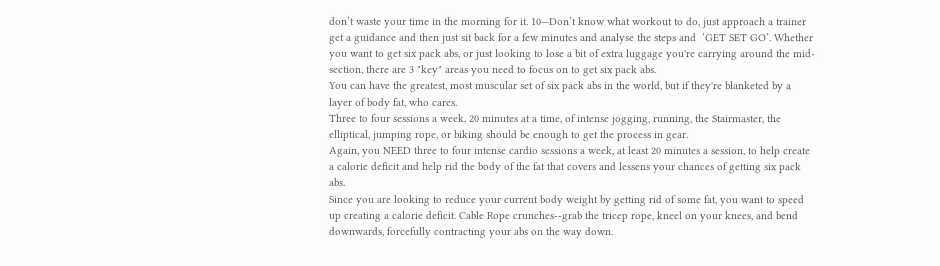don’t waste your time in the morning for it. 10—Don’t know what workout to do, just approach a trainer get a guidance and then just sit back for a few minutes and analyse the steps and  ‘GET SET GO’. Whether you want to get six pack abs, or just looking to lose a bit of extra luggage you're carrying around the mid-section, there are 3 "key" areas you need to focus on to get six pack abs.
You can have the greatest, most muscular set of six pack abs in the world, but if they're blanketed by a layer of body fat, who cares.
Three to four sessions a week, 20 minutes at a time, of intense jogging, running, the Stairmaster, the elliptical, jumping rope, or biking should be enough to get the process in gear.
Again, you NEED three to four intense cardio sessions a week, at least 20 minutes a session, to help create a calorie deficit and help rid the body of the fat that covers and lessens your chances of getting six pack abs.
Since you are looking to reduce your current body weight by getting rid of some fat, you want to speed up creating a calorie deficit. Cable Rope crunches--grab the tricep rope, kneel on your knees, and bend downwards, forcefully contracting your abs on the way down.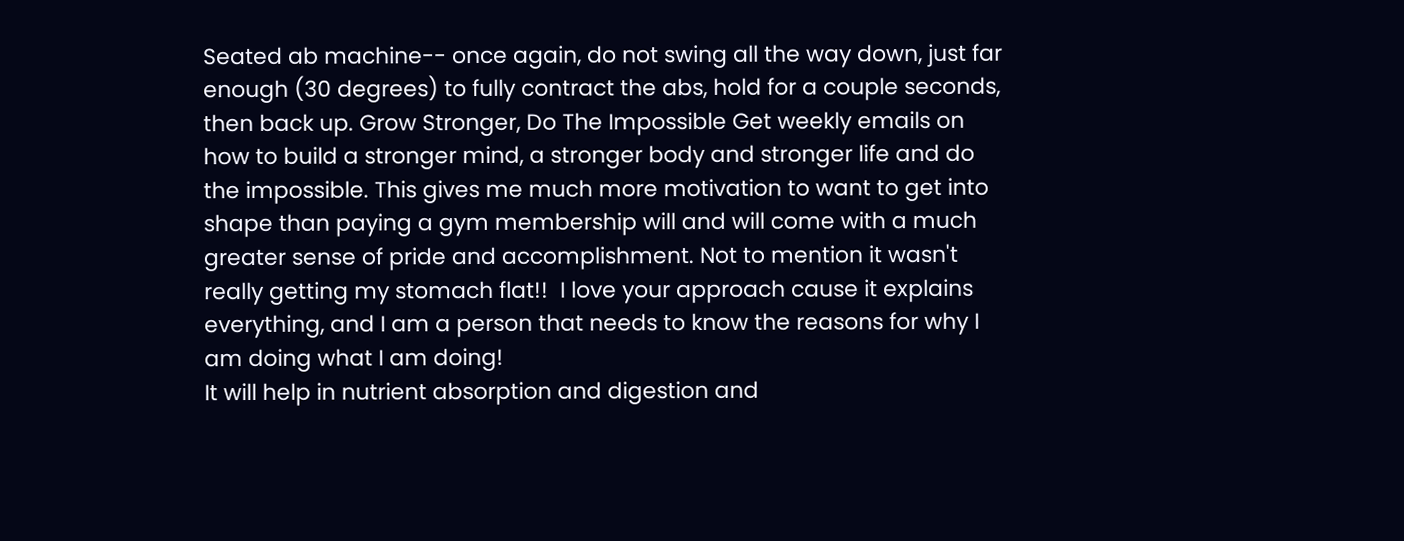Seated ab machine-- once again, do not swing all the way down, just far enough (30 degrees) to fully contract the abs, hold for a couple seconds, then back up. Grow Stronger, Do The Impossible Get weekly emails on how to build a stronger mind, a stronger body and stronger life and do the impossible. This gives me much more motivation to want to get into shape than paying a gym membership will and will come with a much greater sense of pride and accomplishment. Not to mention it wasn't really getting my stomach flat!!  I love your approach cause it explains everything, and I am a person that needs to know the reasons for why I am doing what I am doing!
It will help in nutrient absorption and digestion and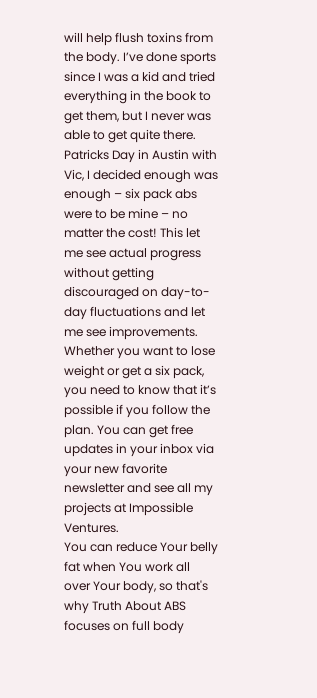will help flush toxins from the body. I’ve done sports since I was a kid and tried everything in the book to get them, but I never was able to get quite there. Patricks Day in Austin with Vic, I decided enough was enough – six pack abs were to be mine – no matter the cost! This let me see actual progress without getting discouraged on day-to-day fluctuations and let me see improvements. Whether you want to lose weight or get a six pack, you need to know that it’s possible if you follow the plan. You can get free updates in your inbox via your new favorite newsletter and see all my projects at Impossible Ventures.
You can reduce Your belly fat when You work all over Your body, so that's why Truth About ABS focuses on full body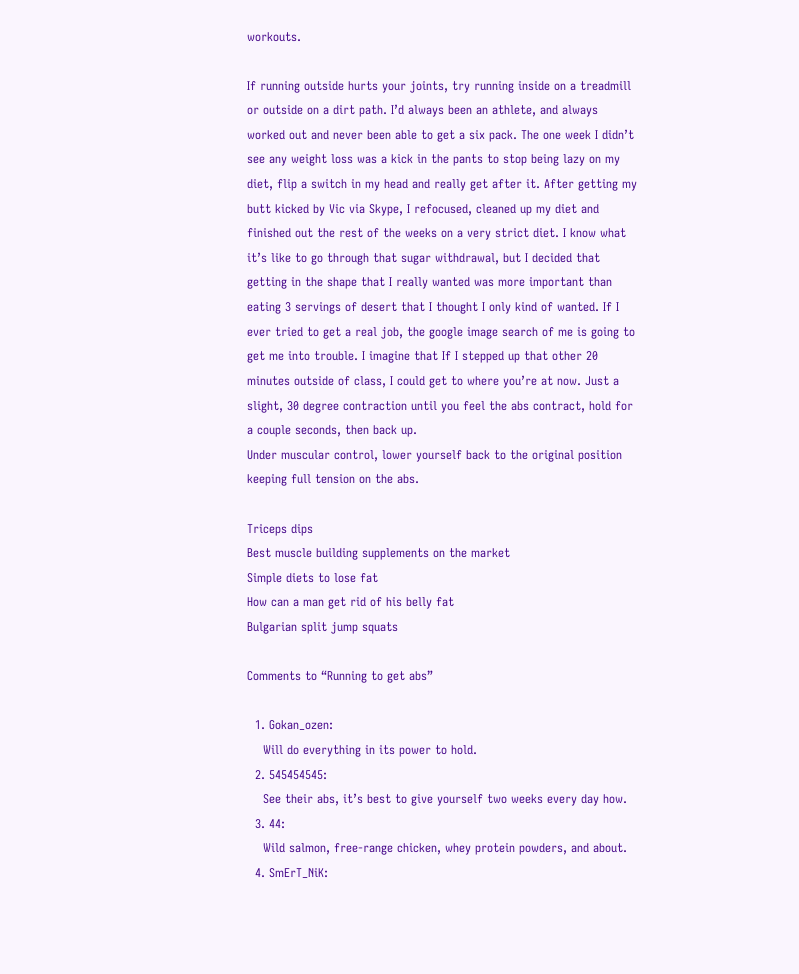workouts.

If running outside hurts your joints, try running inside on a treadmill or outside on a dirt path. I’d always been an athlete, and always worked out and never been able to get a six pack. The one week I didn’t see any weight loss was a kick in the pants to stop being lazy on my diet, flip a switch in my head and really get after it. After getting my butt kicked by Vic via Skype, I refocused, cleaned up my diet and finished out the rest of the weeks on a very strict diet. I know what it’s like to go through that sugar withdrawal, but I decided that getting in the shape that I really wanted was more important than eating 3 servings of desert that I thought I only kind of wanted. If I ever tried to get a real job, the google image search of me is going to get me into trouble. I imagine that If I stepped up that other 20 minutes outside of class, I could get to where you’re at now. Just a slight, 30 degree contraction until you feel the abs contract, hold for a couple seconds, then back up.
Under muscular control, lower yourself back to the original position keeping full tension on the abs.

Triceps dips
Best muscle building supplements on the market
Simple diets to lose fat
How can a man get rid of his belly fat
Bulgarian split jump squats

Comments to “Running to get abs”

  1. Gokan_ozen:
    Will do everything in its power to hold.
  2. 545454545:
    See their abs, it’s best to give yourself two weeks every day how.
  3. 44:
    Wild salmon, free-range chicken, whey protein powders, and about.
  4. SmErT_NiK: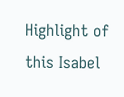Highlight of this Isabel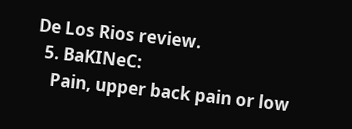De Los Rios review.
  5. BaKINeC:
    Pain, upper back pain or low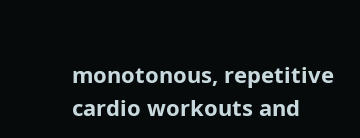monotonous, repetitive cardio workouts and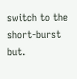switch to the short-burst but.